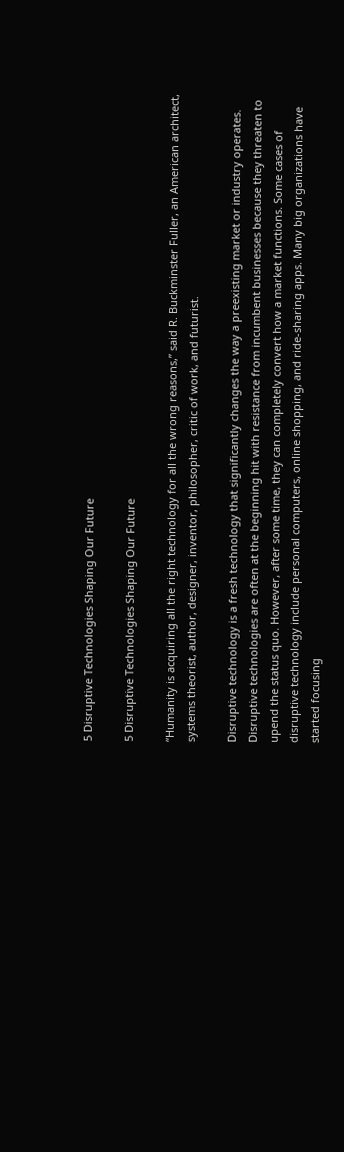5 Disruptive Technologies Shaping Our Future

5 Disruptive Technologies Shaping Our Future

“Humanity is acquiring all the right technology for all the wrong reasons,” said R. Buckminster Fuller, an American architect, systems theorist, author, designer, inventor, philosopher, critic of work, and futurist.

Disruptive technology is a fresh technology that significantly changes the way a preexisting market or industry operates. Disruptive technologies are often at the beginning hit with resistance from incumbent businesses because they threaten to upend the status quo. However, after some time, they can completely convert how a market functions. Some cases of disruptive technology include personal computers, online shopping, and ride-sharing apps. Many big organizations have started focusing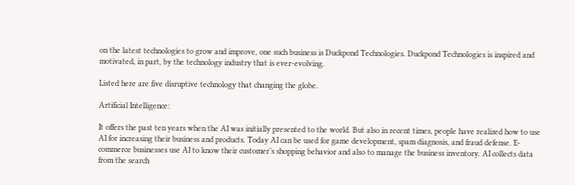on the latest technologies to grow and improve, one such business is Duckpond Technologies. Duckpond Technologies is inspired and motivated, in part, by the technology industry that is ever-evolving.

Listed here are five disruptive technology that changing the globe.

Artificial Intelligence:

It offers the past ten years when the AI was initially presented to the world. But also in recent times, people have realized how to use AI for increasing their business and products. Today AI can be used for game development, spam diagnosis, and fraud defense. E-commerce businesses use AI to know their customer’s shopping behavior and also to manage the business inventory. AI collects data from the search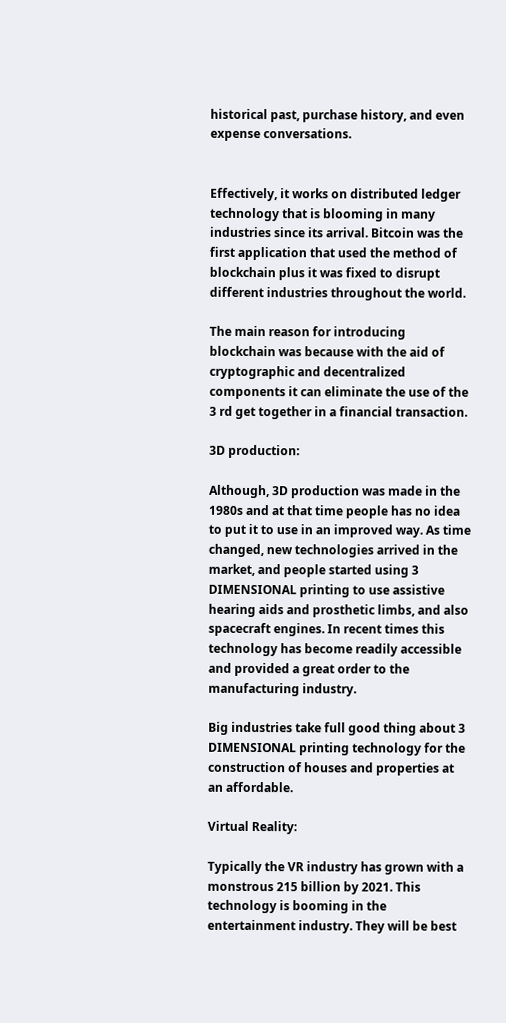historical past, purchase history, and even expense conversations.


Effectively, it works on distributed ledger technology that is blooming in many industries since its arrival. Bitcoin was the first application that used the method of blockchain plus it was fixed to disrupt different industries throughout the world.

The main reason for introducing blockchain was because with the aid of cryptographic and decentralized components it can eliminate the use of the 3 rd get together in a financial transaction.

3D production:

Although, 3D production was made in the 1980s and at that time people has no idea to put it to use in an improved way. As time changed, new technologies arrived in the market, and people started using 3 DIMENSIONAL printing to use assistive hearing aids and prosthetic limbs, and also spacecraft engines. In recent times this technology has become readily accessible and provided a great order to the manufacturing industry.

Big industries take full good thing about 3 DIMENSIONAL printing technology for the construction of houses and properties at an affordable.

Virtual Reality:

Typically the VR industry has grown with a monstrous 215 billion by 2021. This technology is booming in the entertainment industry. They will be best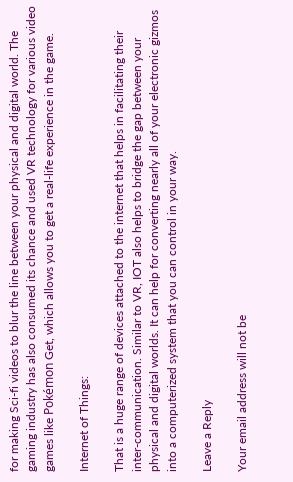for making Sci-fi videos to blur the line between your physical and digital world. The gaming industry has also consumed its chance and used VR technology for various video games like Pokémon Get, which allows you to get a real-life experience in the game.

Internet of Things:

That is a huge range of devices attached to the internet that helps in facilitating their inter-communication. Similar to VR, IOT also helps to bridge the gap between your physical and digital worlds. It can help for converting nearly all of your electronic gizmos into a computerized system that you can control in your way.

Leave a Reply

Your email address will not be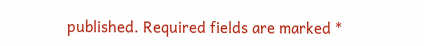published. Required fields are marked *